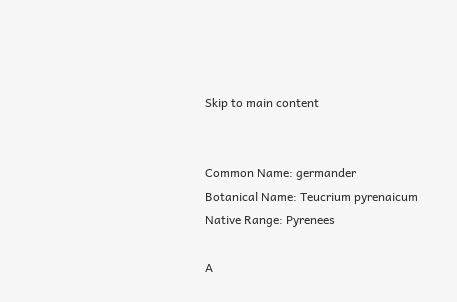Skip to main content


Common Name: germander
Botanical Name: Teucrium pyrenaicum
Native Range: Pyrenees

A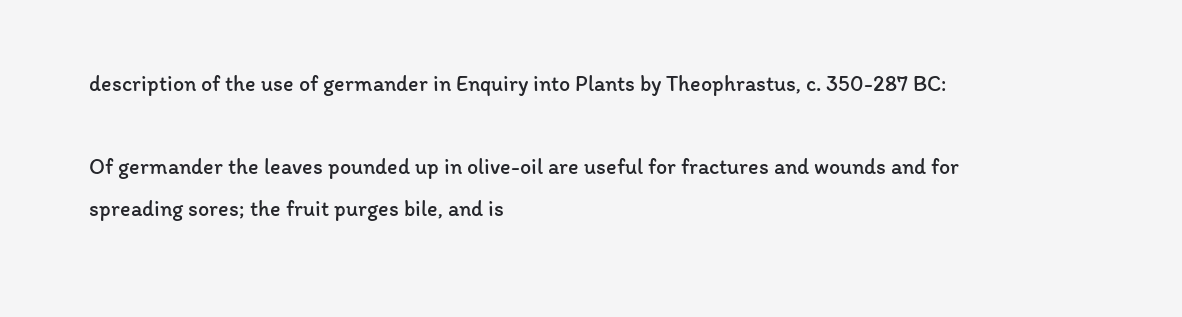description of the use of germander in Enquiry into Plants by Theophrastus, c. 350-287 BC:

Of germander the leaves pounded up in olive-oil are useful for fractures and wounds and for spreading sores; the fruit purges bile, and is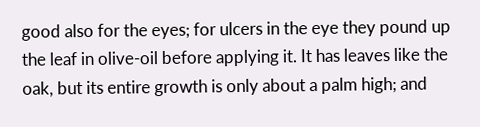good also for the eyes; for ulcers in the eye they pound up the leaf in olive-oil before applying it. It has leaves like the oak, but its entire growth is only about a palm high; and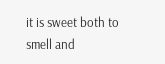it is sweet both to smell and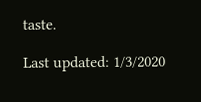taste.

Last updated: 1/3/2020